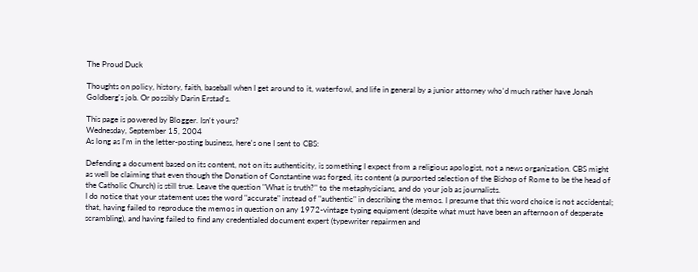The Proud Duck

Thoughts on policy, history, faith, baseball when I get around to it, waterfowl, and life in general by a junior attorney who'd much rather have Jonah Goldberg's job. Or possibly Darin Erstad's.

This page is powered by Blogger. Isn't yours?
Wednesday, September 15, 2004
As long as I'm in the letter-posting business, here's one I sent to CBS:

Defending a document based on its content, not on its authenticity, is something I expect from a religious apologist, not a news organization. CBS might as well be claiming that even though the Donation of Constantine was forged, its content (a purported selection of the Bishop of Rome to be the head of the Catholic Church) is still true. Leave the question "What is truth?" to the metaphysicians, and do your job as journalists.
I do notice that your statement uses the word "accurate" instead of "authentic" in describing the memos. I presume that this word choice is not accidental; that, having failed to reproduce the memos in question on any 1972-vintage typing equipment (despite what must have been an afternoon of desperate scrambling), and having failed to find any credentialed document expert (typewriter repairmen and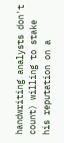handwriting analysts don't count) willing to stake his reputation on a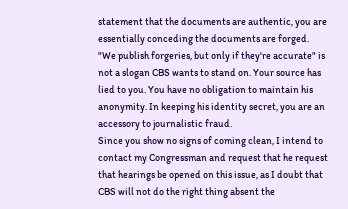statement that the documents are authentic, you are essentially conceding the documents are forged.
"We publish forgeries, but only if they're accurate" is not a slogan CBS wants to stand on. Your source has lied to you. You have no obligation to maintain his anonymity. In keeping his identity secret, you are an accessory to journalistic fraud.
Since you show no signs of coming clean, I intend to contact my Congressman and request that he request that hearings be opened on this issue, as I doubt that CBS will not do the right thing absent the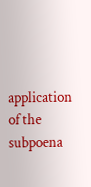application of the subpoena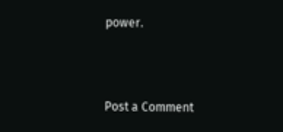power.



Post a Comment